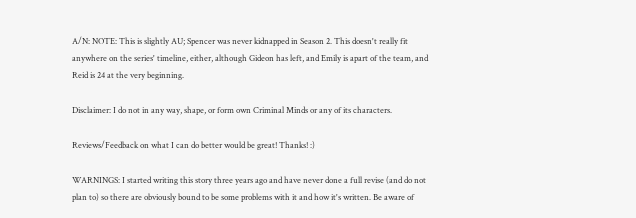A/N: NOTE: This is slightly AU; Spencer was never kidnapped in Season 2. This doesn't really fit anywhere on the series' timeline, either, although Gideon has left, and Emily is apart of the team, and Reid is 24 at the very beginning.

Disclaimer: I do not in any way, shape, or form own Criminal Minds or any of its characters.

Reviews/Feedback on what I can do better would be great! Thanks! :)

WARNINGS: I started writing this story three years ago and have never done a full revise (and do not plan to) so there are obviously bound to be some problems with it and how it's written. Be aware of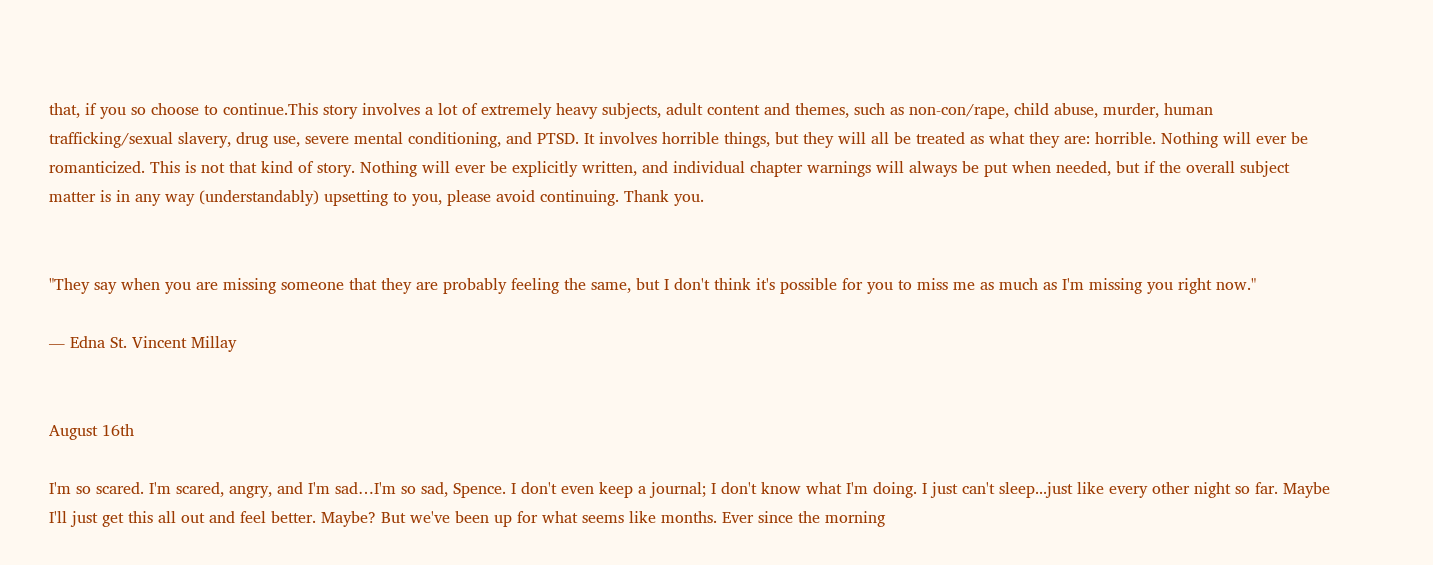that, if you so choose to continue.This story involves a lot of extremely heavy subjects, adult content and themes, such as non-con/rape, child abuse, murder, human trafficking/sexual slavery, drug use, severe mental conditioning, and PTSD. It involves horrible things, but they will all be treated as what they are: horrible. Nothing will ever be romanticized. This is not that kind of story. Nothing will ever be explicitly written, and individual chapter warnings will always be put when needed, but if the overall subject matter is in any way (understandably) upsetting to you, please avoid continuing. Thank you.


"They say when you are missing someone that they are probably feeling the same, but I don't think it's possible for you to miss me as much as I'm missing you right now."

― Edna St. Vincent Millay


August 16th

I'm so scared. I'm scared, angry, and I'm sad…I'm so sad, Spence. I don't even keep a journal; I don't know what I'm doing. I just can't sleep...just like every other night so far. Maybe I'll just get this all out and feel better. Maybe? But we've been up for what seems like months. Ever since the morning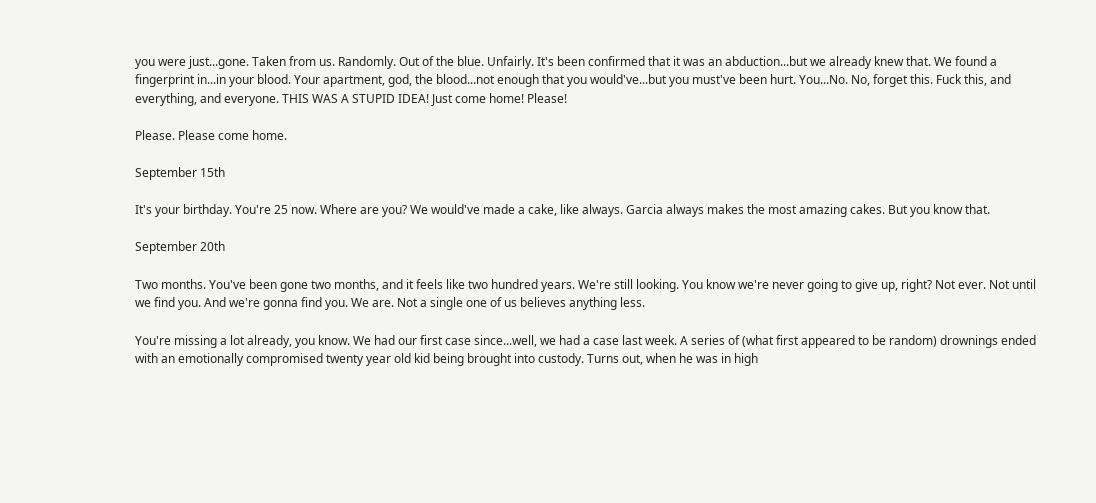you were just...gone. Taken from us. Randomly. Out of the blue. Unfairly. It's been confirmed that it was an abduction...but we already knew that. We found a fingerprint in...in your blood. Your apartment, god, the blood...not enough that you would've...but you must've been hurt. You...No. No, forget this. Fuck this, and everything, and everyone. THIS WAS A STUPID IDEA! Just come home! Please!

Please. Please come home.

September 15th

It's your birthday. You're 25 now. Where are you? We would've made a cake, like always. Garcia always makes the most amazing cakes. But you know that.

September 20th

Two months. You've been gone two months, and it feels like two hundred years. We're still looking. You know we're never going to give up, right? Not ever. Not until we find you. And we're gonna find you. We are. Not a single one of us believes anything less.

You're missing a lot already, you know. We had our first case since...well, we had a case last week. A series of (what first appeared to be random) drownings ended with an emotionally compromised twenty year old kid being brought into custody. Turns out, when he was in high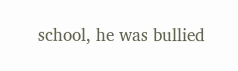school, he was bullied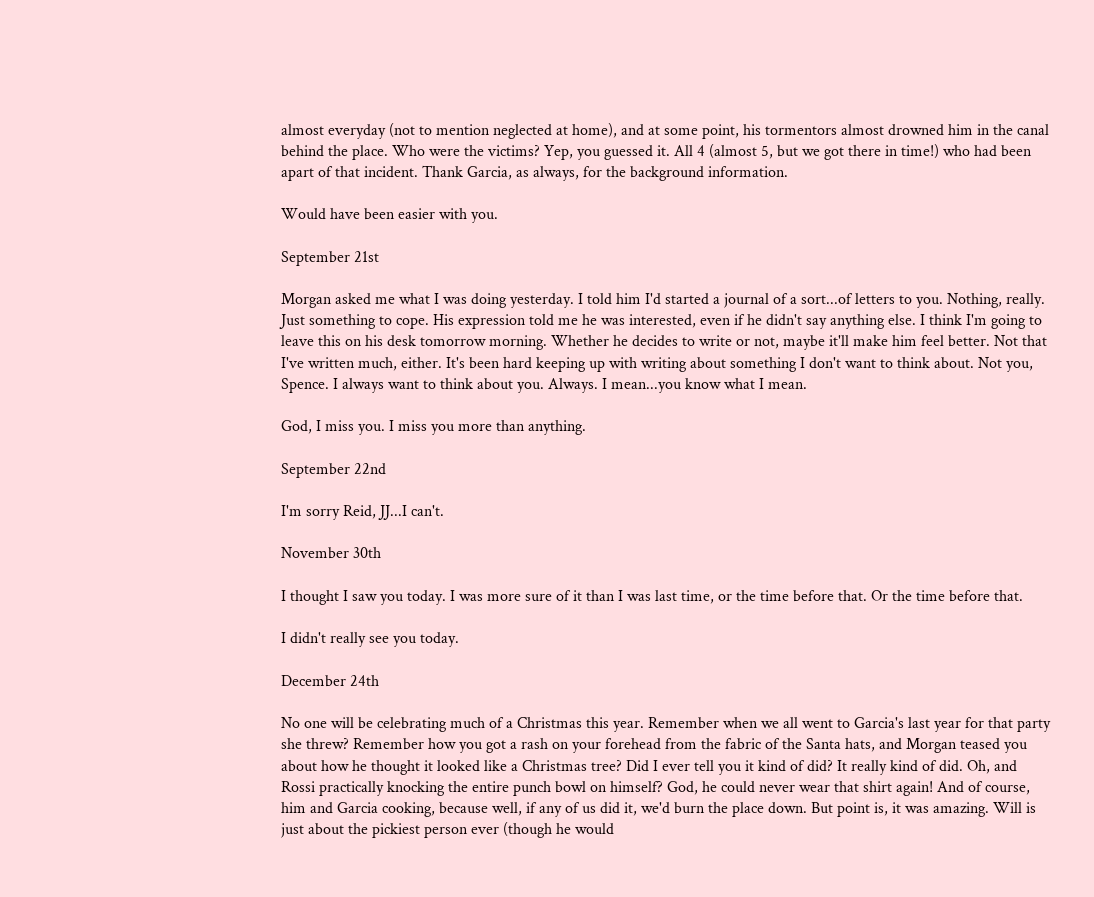almost everyday (not to mention neglected at home), and at some point, his tormentors almost drowned him in the canal behind the place. Who were the victims? Yep, you guessed it. All 4 (almost 5, but we got there in time!) who had been apart of that incident. Thank Garcia, as always, for the background information.

Would have been easier with you.

September 21st

Morgan asked me what I was doing yesterday. I told him I'd started a journal of a sort...of letters to you. Nothing, really. Just something to cope. His expression told me he was interested, even if he didn't say anything else. I think I'm going to leave this on his desk tomorrow morning. Whether he decides to write or not, maybe it'll make him feel better. Not that I've written much, either. It's been hard keeping up with writing about something I don't want to think about. Not you, Spence. I always want to think about you. Always. I mean...you know what I mean.

God, I miss you. I miss you more than anything.

September 22nd

I'm sorry Reid, JJ...I can't.

November 30th

I thought I saw you today. I was more sure of it than I was last time, or the time before that. Or the time before that.

I didn't really see you today.

December 24th

No one will be celebrating much of a Christmas this year. Remember when we all went to Garcia's last year for that party she threw? Remember how you got a rash on your forehead from the fabric of the Santa hats, and Morgan teased you about how he thought it looked like a Christmas tree? Did I ever tell you it kind of did? It really kind of did. Oh, and Rossi practically knocking the entire punch bowl on himself? God, he could never wear that shirt again! And of course, him and Garcia cooking, because well, if any of us did it, we'd burn the place down. But point is, it was amazing. Will is just about the pickiest person ever (though he would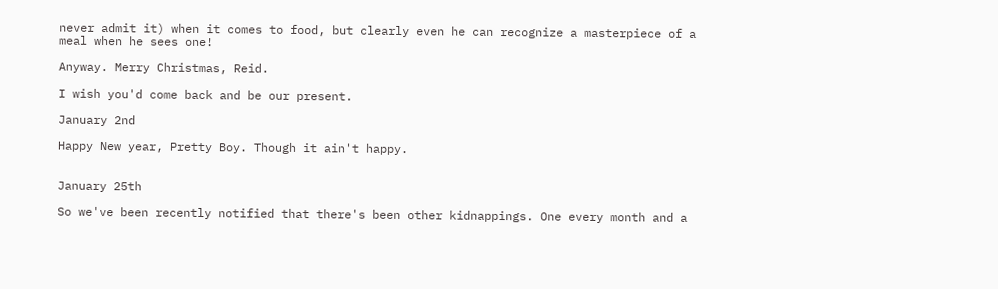never admit it) when it comes to food, but clearly even he can recognize a masterpiece of a meal when he sees one!

Anyway. Merry Christmas, Reid.

I wish you'd come back and be our present.

January 2nd

Happy New year, Pretty Boy. Though it ain't happy.


January 25th

So we've been recently notified that there's been other kidnappings. One every month and a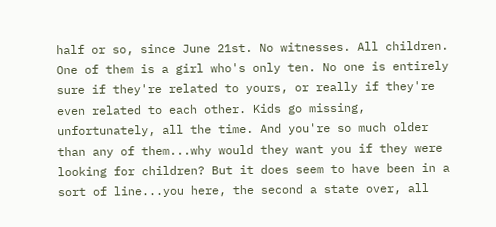half or so, since June 21st. No witnesses. All children. One of them is a girl who's only ten. No one is entirely sure if they're related to yours, or really if they're even related to each other. Kids go missing, unfortunately, all the time. And you're so much older than any of them...why would they want you if they were looking for children? But it does seem to have been in a sort of line...you here, the second a state over, all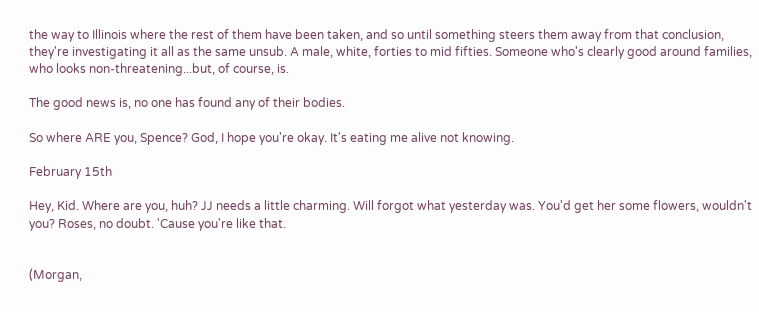the way to Illinois where the rest of them have been taken, and so until something steers them away from that conclusion, they're investigating it all as the same unsub. A male, white, forties to mid fifties. Someone who's clearly good around families, who looks non-threatening...but, of course, is.

The good news is, no one has found any of their bodies.

So where ARE you, Spence? God, I hope you're okay. It's eating me alive not knowing.

February 15th

Hey, Kid. Where are you, huh? JJ needs a little charming. Will forgot what yesterday was. You'd get her some flowers, wouldn't you? Roses, no doubt. 'Cause you're like that.


(Morgan,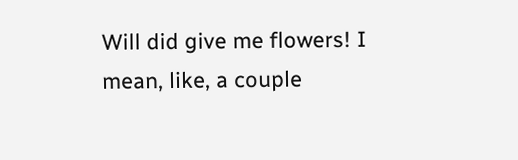Will did give me flowers! I mean, like, a couple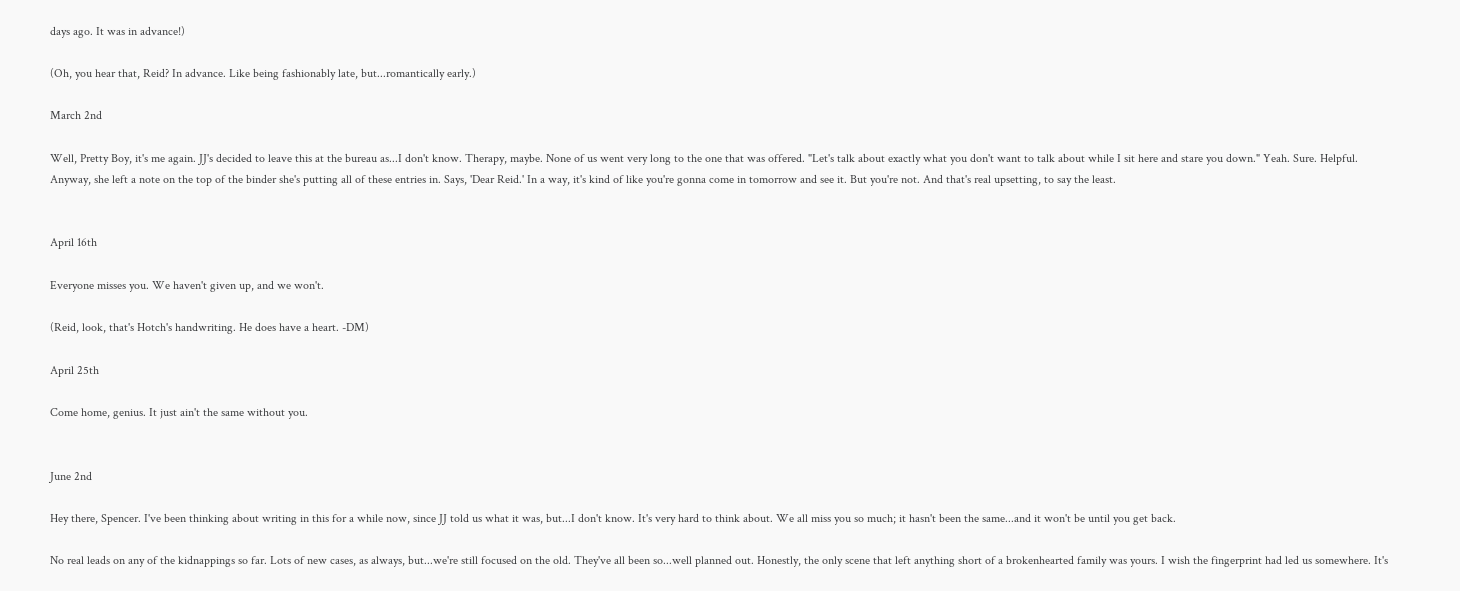days ago. It was in advance!)

(Oh, you hear that, Reid? In advance. Like being fashionably late, but...romantically early.)

March 2nd

Well, Pretty Boy, it's me again. JJ's decided to leave this at the bureau as...I don't know. Therapy, maybe. None of us went very long to the one that was offered. "Let's talk about exactly what you don't want to talk about while I sit here and stare you down." Yeah. Sure. Helpful. Anyway, she left a note on the top of the binder she's putting all of these entries in. Says, 'Dear Reid.' In a way, it's kind of like you're gonna come in tomorrow and see it. But you're not. And that's real upsetting, to say the least.


April 16th

Everyone misses you. We haven't given up, and we won't.

(Reid, look, that's Hotch's handwriting. He does have a heart. -DM)

April 25th

Come home, genius. It just ain't the same without you.


June 2nd

Hey there, Spencer. I've been thinking about writing in this for a while now, since JJ told us what it was, but...I don't know. It's very hard to think about. We all miss you so much; it hasn't been the same...and it won't be until you get back.

No real leads on any of the kidnappings so far. Lots of new cases, as always, but...we're still focused on the old. They've all been so...well planned out. Honestly, the only scene that left anything short of a brokenhearted family was yours. I wish the fingerprint had led us somewhere. It's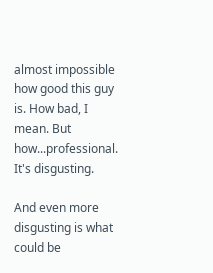almost impossible how good this guy is. How bad, I mean. But how...professional. It's disgusting.

And even more disgusting is what could be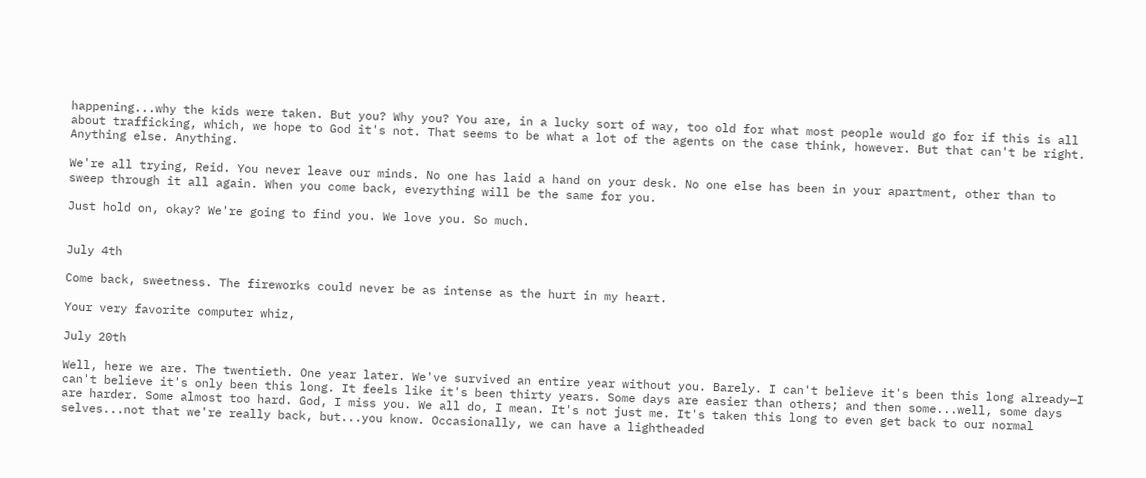happening...why the kids were taken. But you? Why you? You are, in a lucky sort of way, too old for what most people would go for if this is all about trafficking, which, we hope to God it's not. That seems to be what a lot of the agents on the case think, however. But that can't be right. Anything else. Anything.

We're all trying, Reid. You never leave our minds. No one has laid a hand on your desk. No one else has been in your apartment, other than to sweep through it all again. When you come back, everything will be the same for you.

Just hold on, okay? We're going to find you. We love you. So much.


July 4th

Come back, sweetness. The fireworks could never be as intense as the hurt in my heart.

Your very favorite computer whiz,

July 20th

Well, here we are. The twentieth. One year later. We've survived an entire year without you. Barely. I can't believe it's been this long already—I can't believe it's only been this long. It feels like it's been thirty years. Some days are easier than others; and then some...well, some days are harder. Some almost too hard. God, I miss you. We all do, I mean. It's not just me. It's taken this long to even get back to our normal selves...not that we're really back, but...you know. Occasionally, we can have a lightheaded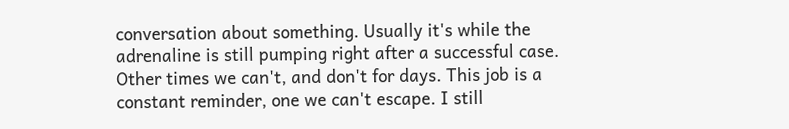conversation about something. Usually it's while the adrenaline is still pumping right after a successful case. Other times we can't, and don't for days. This job is a constant reminder, one we can't escape. I still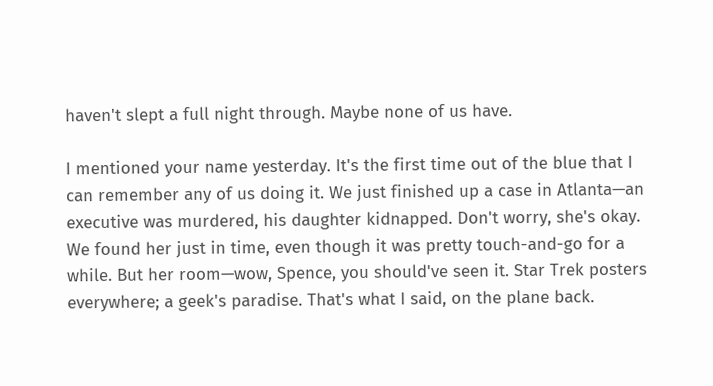haven't slept a full night through. Maybe none of us have.

I mentioned your name yesterday. It's the first time out of the blue that I can remember any of us doing it. We just finished up a case in Atlanta—an executive was murdered, his daughter kidnapped. Don't worry, she's okay. We found her just in time, even though it was pretty touch-and-go for a while. But her room—wow, Spence, you should've seen it. Star Trek posters everywhere; a geek's paradise. That's what I said, on the plane back.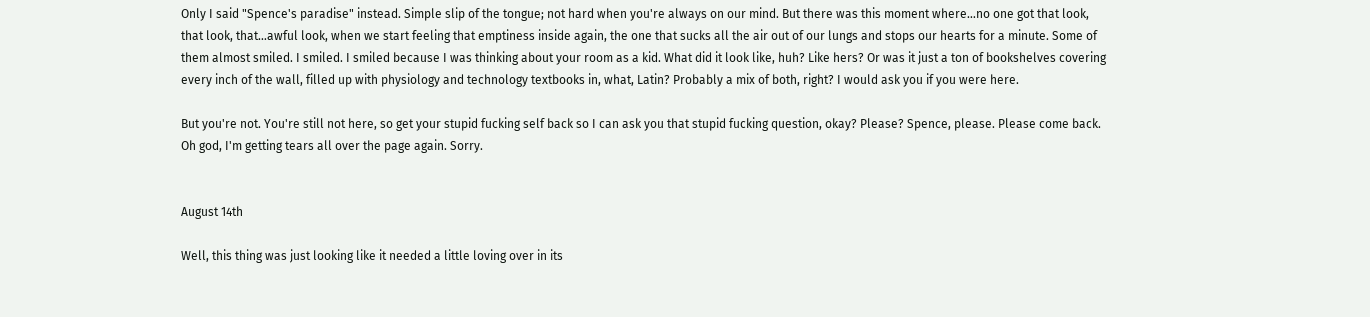Only I said "Spence's paradise" instead. Simple slip of the tongue; not hard when you're always on our mind. But there was this moment where…no one got that look, that look, that…awful look, when we start feeling that emptiness inside again, the one that sucks all the air out of our lungs and stops our hearts for a minute. Some of them almost smiled. I smiled. I smiled because I was thinking about your room as a kid. What did it look like, huh? Like hers? Or was it just a ton of bookshelves covering every inch of the wall, filled up with physiology and technology textbooks in, what, Latin? Probably a mix of both, right? I would ask you if you were here.

But you're not. You're still not here, so get your stupid fucking self back so I can ask you that stupid fucking question, okay? Please? Spence, please. Please come back. Oh god, I'm getting tears all over the page again. Sorry.


August 14th

Well, this thing was just looking like it needed a little loving over in its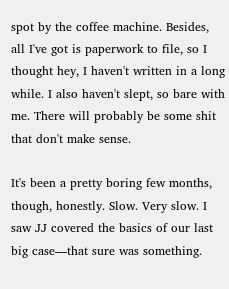spot by the coffee machine. Besides, all I've got is paperwork to file, so I thought hey, I haven't written in a long while. I also haven't slept, so bare with me. There will probably be some shit that don't make sense.

It's been a pretty boring few months, though, honestly. Slow. Very slow. I saw JJ covered the basics of our last big case—that sure was something.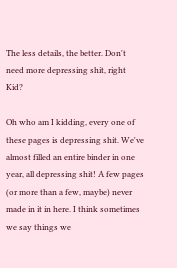The less details, the better. Don't need more depressing shit, right Kid?

Oh who am I kidding, every one of these pages is depressing shit. We've almost filled an entire binder in one year, all depressing shit! A few pages (or more than a few, maybe) never made in it in here. I think sometimes we say things we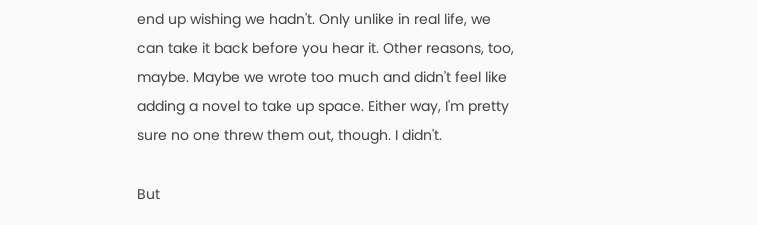end up wishing we hadn't. Only unlike in real life, we can take it back before you hear it. Other reasons, too, maybe. Maybe we wrote too much and didn't feel like adding a novel to take up space. Either way, I'm pretty sure no one threw them out, though. I didn't.

But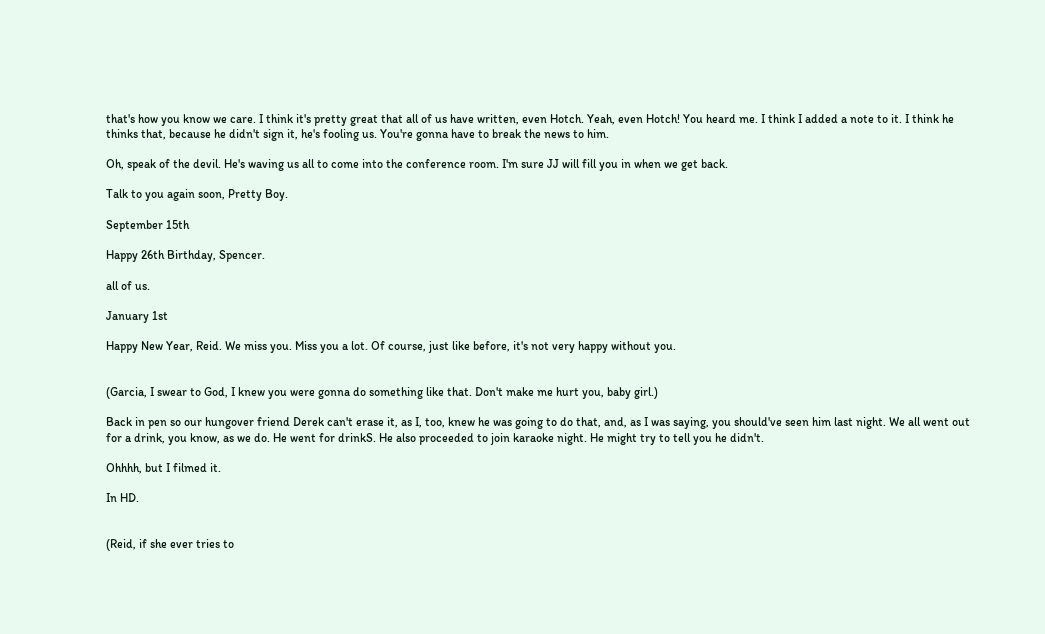that's how you know we care. I think it's pretty great that all of us have written, even Hotch. Yeah, even Hotch! You heard me. I think I added a note to it. I think he thinks that, because he didn't sign it, he's fooling us. You're gonna have to break the news to him.

Oh, speak of the devil. He's waving us all to come into the conference room. I'm sure JJ will fill you in when we get back.

Talk to you again soon, Pretty Boy.

September 15th

Happy 26th Birthday, Spencer.

all of us.

January 1st

Happy New Year, Reid. We miss you. Miss you a lot. Of course, just like before, it's not very happy without you.


(Garcia, I swear to God, I knew you were gonna do something like that. Don't make me hurt you, baby girl.)

Back in pen so our hungover friend Derek can't erase it, as I, too, knew he was going to do that, and, as I was saying, you should've seen him last night. We all went out for a drink, you know, as we do. He went for drinkS. He also proceeded to join karaoke night. He might try to tell you he didn't.

Ohhhh, but I filmed it.

In HD.


(Reid, if she ever tries to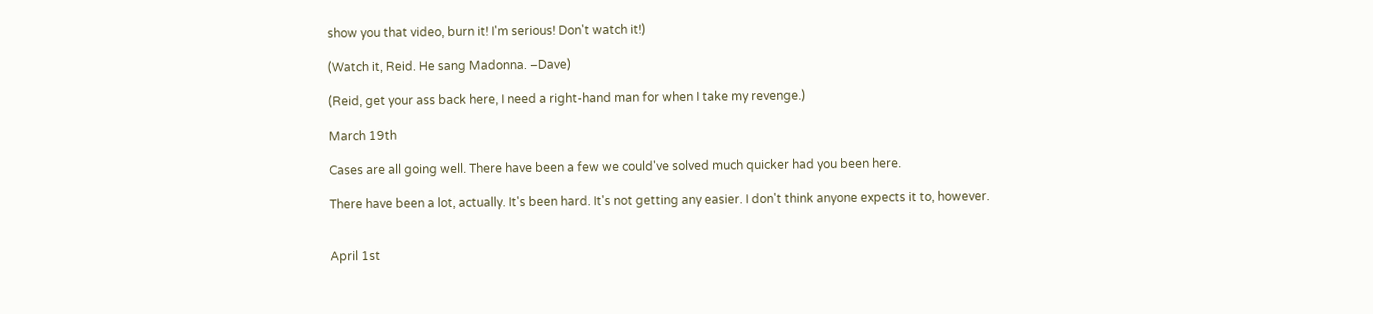show you that video, burn it! I'm serious! Don't watch it!)

(Watch it, Reid. He sang Madonna. –Dave)

(Reid, get your ass back here, I need a right-hand man for when I take my revenge.)

March 19th

Cases are all going well. There have been a few we could've solved much quicker had you been here.

There have been a lot, actually. It's been hard. It's not getting any easier. I don't think anyone expects it to, however.


April 1st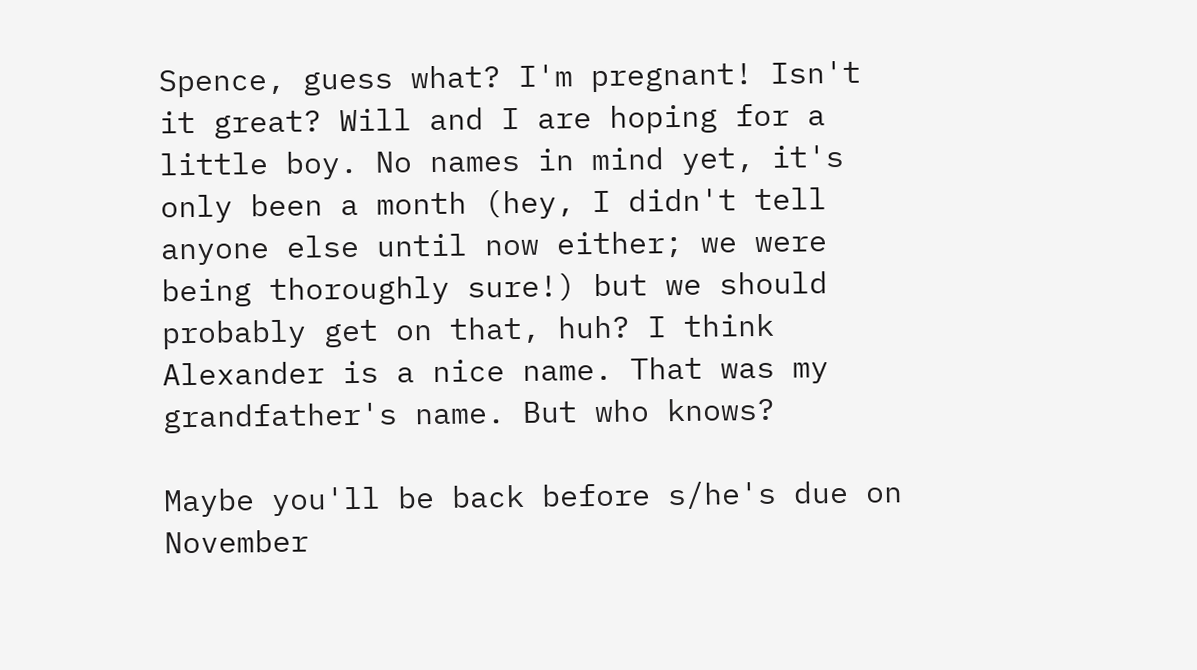Spence, guess what? I'm pregnant! Isn't it great? Will and I are hoping for a little boy. No names in mind yet, it's only been a month (hey, I didn't tell anyone else until now either; we were being thoroughly sure!) but we should probably get on that, huh? I think Alexander is a nice name. That was my grandfather's name. But who knows?

Maybe you'll be back before s/he's due on November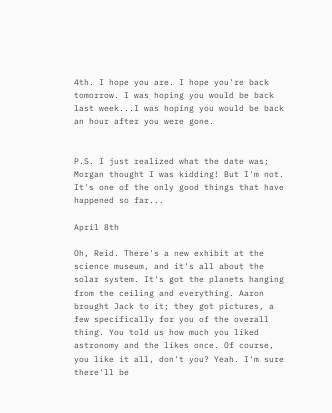4th. I hope you are. I hope you're back tomorrow. I was hoping you would be back last week...I was hoping you would be back an hour after you were gone.


P.S. I just realized what the date was; Morgan thought I was kidding! But I'm not. It's one of the only good things that have happened so far...

April 8th

Oh, Reid. There's a new exhibit at the science museum, and it's all about the solar system. It's got the planets hanging from the ceiling and everything. Aaron brought Jack to it; they got pictures, a few specifically for you of the overall thing. You told us how much you liked astronomy and the likes once. Of course, you like it all, don't you? Yeah. I'm sure there'll be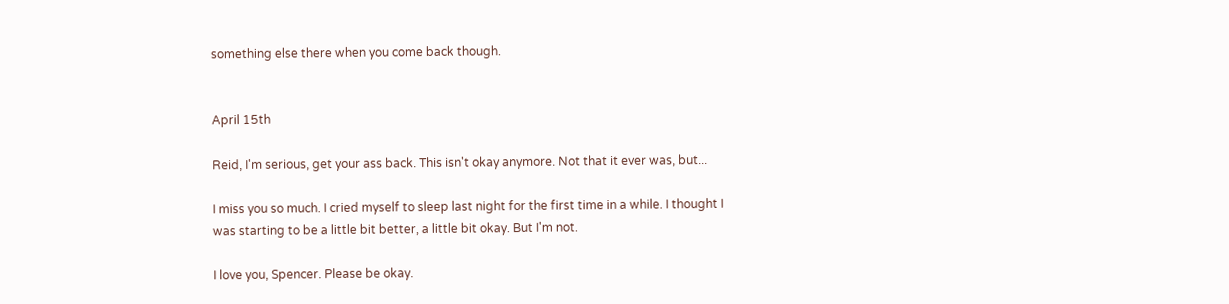something else there when you come back though.


April 15th

Reid, I'm serious, get your ass back. This isn't okay anymore. Not that it ever was, but...

I miss you so much. I cried myself to sleep last night for the first time in a while. I thought I was starting to be a little bit better, a little bit okay. But I'm not.

I love you, Spencer. Please be okay.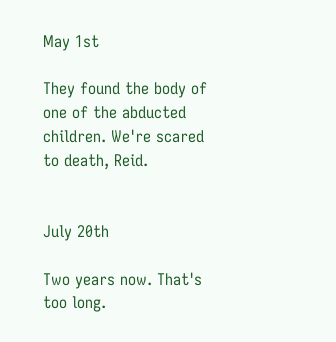May 1st

They found the body of one of the abducted children. We're scared to death, Reid.


July 20th

Two years now. That's too long.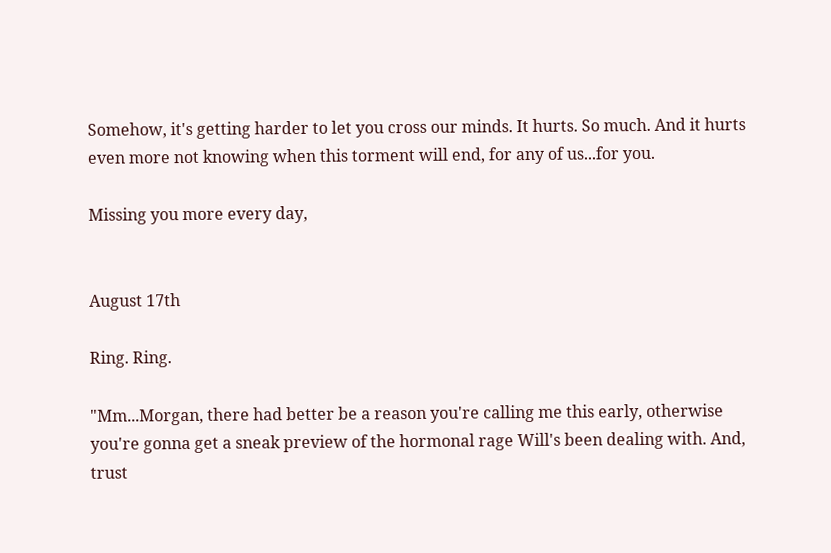Somehow, it's getting harder to let you cross our minds. It hurts. So much. And it hurts even more not knowing when this torment will end, for any of us...for you.

Missing you more every day,


August 17th

Ring. Ring.

"Mm...Morgan, there had better be a reason you're calling me this early, otherwise you're gonna get a sneak preview of the hormonal rage Will's been dealing with. And, trust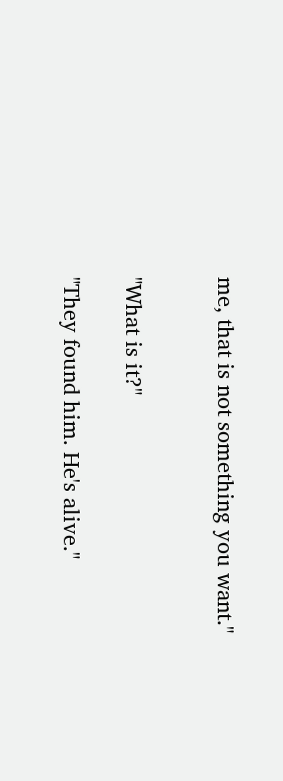me, that is not something you want."


"What is it?"

"They found him. He's alive."